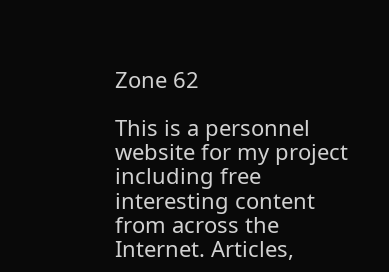Zone 62

This is a personnel website for my project including free interesting content from across the Internet. Articles,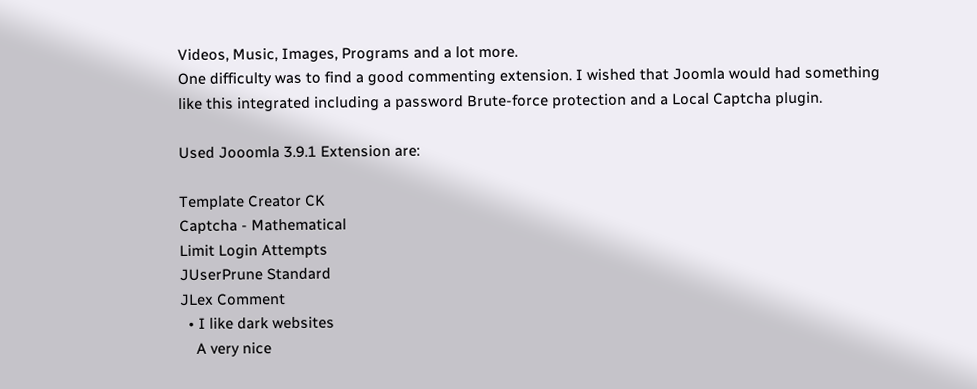Videos, Music, Images, Programs and a lot more.
One difficulty was to find a good commenting extension. I wished that Joomla would had something like this integrated including a password Brute-force protection and a Local Captcha plugin.

Used Jooomla 3.9.1 Extension are:

Template Creator CK
Captcha - Mathematical
Limit Login Attempts
JUserPrune Standard
JLex Comment
  • I like dark websites
    A very nice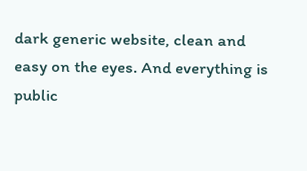dark generic website, clean and easy on the eyes. And everything is public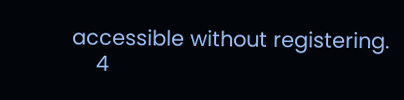accessible without registering.
    4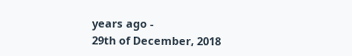years ago -
29th of December, 2018